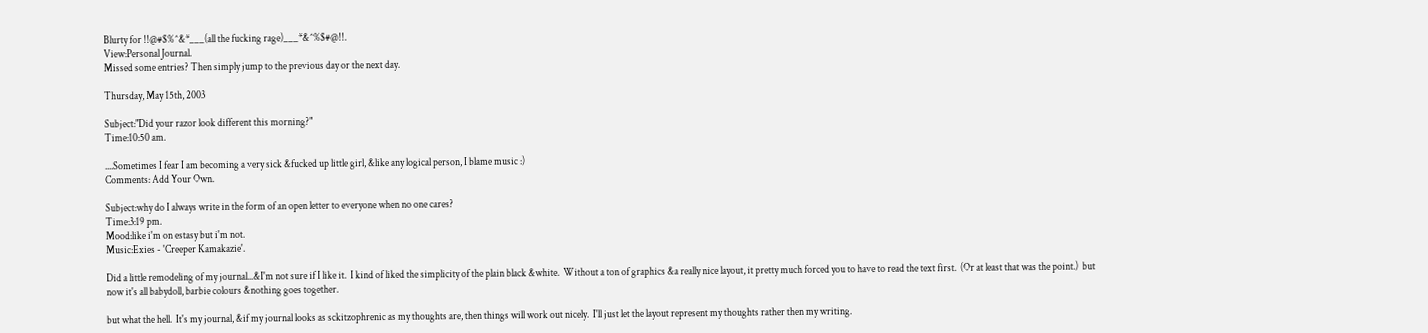Blurty for !!@#$%^&*___(all the fucking rage)___*&^%$#@!!.
View:Personal Journal.
Missed some entries? Then simply jump to the previous day or the next day.

Thursday, May 15th, 2003

Subject:"Did your razor look different this morning?"
Time:10:50 am.

....Sometimes I fear I am becoming a very sick &fucked up little girl, &like any logical person, I blame music :)
Comments: Add Your Own.

Subject:why do I always write in the form of an open letter to everyone when no one cares?
Time:3:19 pm.
Mood:like i'm on estasy but i'm not.
Music:Exies - 'Creeper Kamakazie'.

Did a little remodeling of my journal...&I'm not sure if I like it.  I kind of liked the simplicity of the plain black &white.  Without a ton of graphics &a really nice layout, it pretty much forced you to have to read the text first.  (Or at least that was the point.)  but now it's all babydoll, barbie colours &nothing goes together.

but what the hell.  It's my journal, &if my journal looks as sckitzophrenic as my thoughts are, then things will work out nicely.  I'll just let the layout represent my thoughts rather then my writing.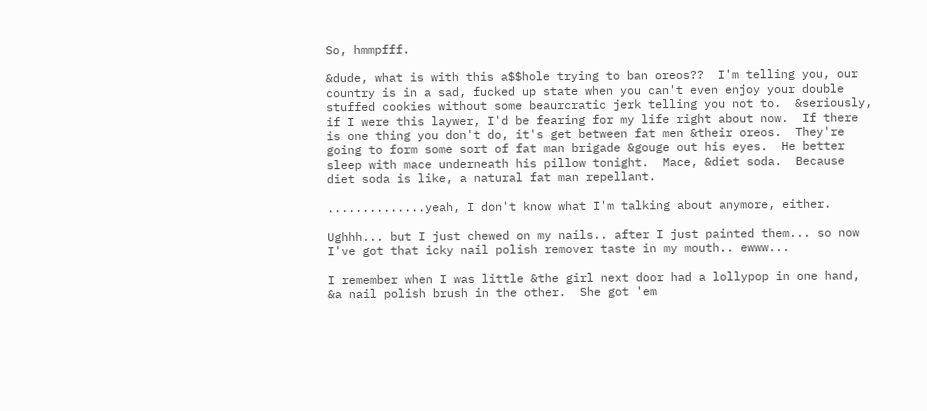So, hmmpfff.

&dude, what is with this a$$hole trying to ban oreos??  I'm telling you, our country is in a sad, fucked up state when you can't even enjoy your double stuffed cookies without some beaurcratic jerk telling you not to.  &seriously, if I were this laywer, I'd be fearing for my life right about now.  If there is one thing you don't do, it's get between fat men &their oreos.  They're going to form some sort of fat man brigade &gouge out his eyes.  He better sleep with mace underneath his pillow tonight.  Mace, &diet soda.  Because diet soda is like, a natural fat man repellant.

..............yeah, I don't know what I'm talking about anymore, either.

Ughhh... but I just chewed on my nails.. after I just painted them... so now I've got that icky nail polish remover taste in my mouth.. ewww...

I remember when I was little &the girl next door had a lollypop in one hand, &a nail polish brush in the other.  She got 'em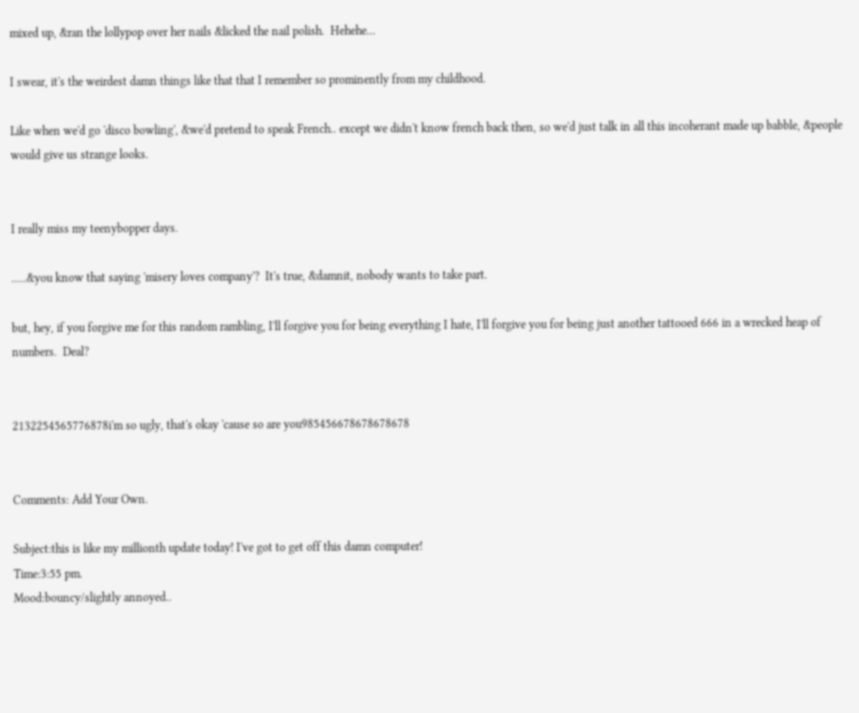mixed up, &ran the lollypop over her nails &licked the nail polish.  Hehehe...

I swear, it's the weirdest damn things like that that I remember so prominently from my childhood.

Like when we'd go 'disco bowling', &we'd pretend to speak French.. except we didn't know french back then, so we'd just talk in all this incoherant made up babble, &people would give us strange looks.


I really miss my teenybopper days.

.....&you know that saying 'misery loves company'?  It's true, &damnit, nobody wants to take part.

but, hey, if you forgive me for this random rambling, I'll forgive you for being everything I hate, I'll forgive you for being just another tattooed 666 in a wrecked heap of numbers.  Deal?


2132254565776878i'm so ugly, that's okay 'cause so are you985456678678678678


Comments: Add Your Own.

Subject:this is like my millionth update today! I've got to get off this damn computer!
Time:3:55 pm.
Mood:bouncy/slightly annoyed..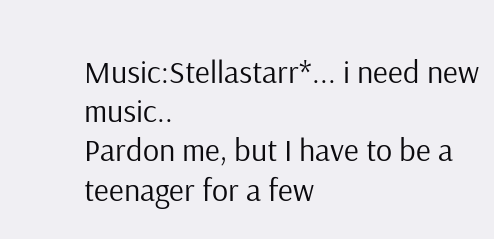Music:Stellastarr*... i need new music..
Pardon me, but I have to be a teenager for a few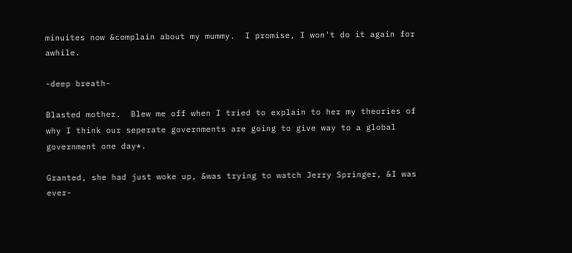minuites now &complain about my mummy.  I promise, I won't do it again for awhile.

-deep breath-

Blasted mother.  Blew me off when I tried to explain to her my theories of why I think our seperate governments are going to give way to a global government one day*.

Granted, she had just woke up, &was trying to watch Jerry Springer, &I was ever-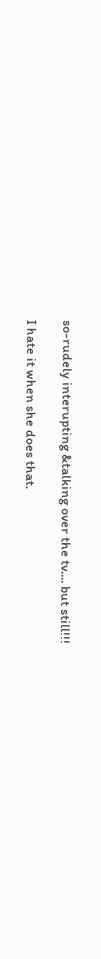so-rudely interupting &talking over the tv.... but still!!!

I hate it when she does that.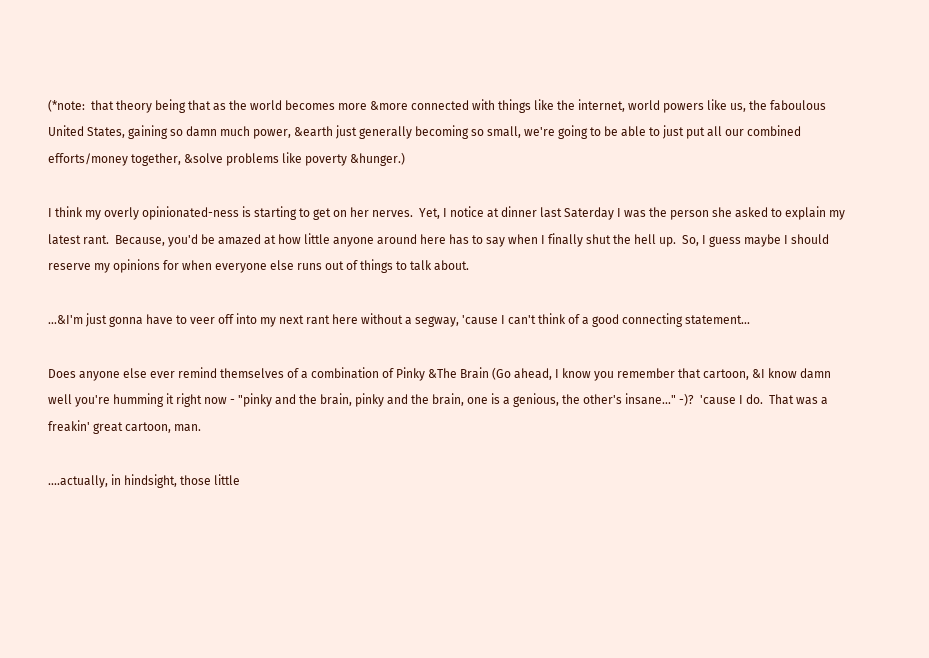(*note:  that theory being that as the world becomes more &more connected with things like the internet, world powers like us, the faboulous United States, gaining so damn much power, &earth just generally becoming so small, we're going to be able to just put all our combined efforts/money together, &solve problems like poverty &hunger.)

I think my overly opinionated-ness is starting to get on her nerves.  Yet, I notice at dinner last Saterday I was the person she asked to explain my latest rant.  Because, you'd be amazed at how little anyone around here has to say when I finally shut the hell up.  So, I guess maybe I should reserve my opinions for when everyone else runs out of things to talk about.

...&I'm just gonna have to veer off into my next rant here without a segway, 'cause I can't think of a good connecting statement...

Does anyone else ever remind themselves of a combination of Pinky &The Brain (Go ahead, I know you remember that cartoon, &I know damn well you're humming it right now - "pinky and the brain, pinky and the brain, one is a genious, the other's insane..." -)?  'cause I do.  That was a freakin' great cartoon, man.

....actually, in hindsight, those little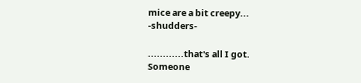mice are a bit creepy... -shudders-

............that's all I got.  Someone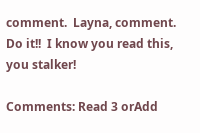comment.  Layna, comment.  Do it!!  I know you read this, you stalker!

Comments: Read 3 orAdd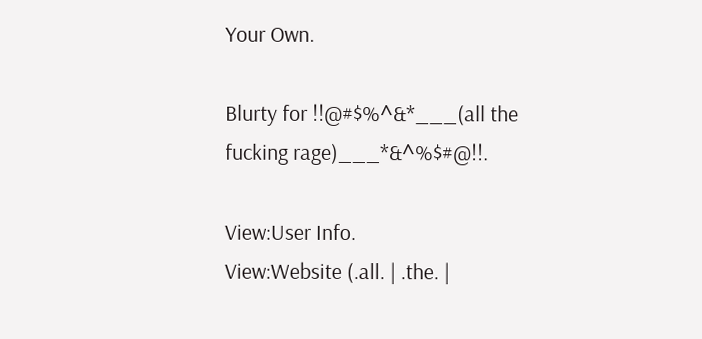Your Own.

Blurty for !!@#$%^&*___(all the fucking rage)___*&^%$#@!!.

View:User Info.
View:Website (.all. | .the. |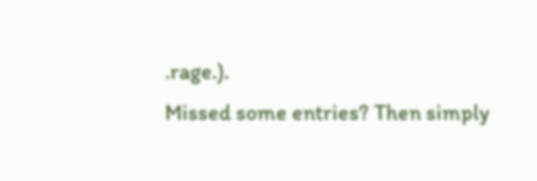.rage.).
Missed some entries? Then simply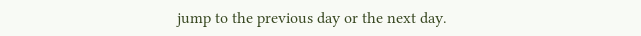jump to the previous day or the next day.